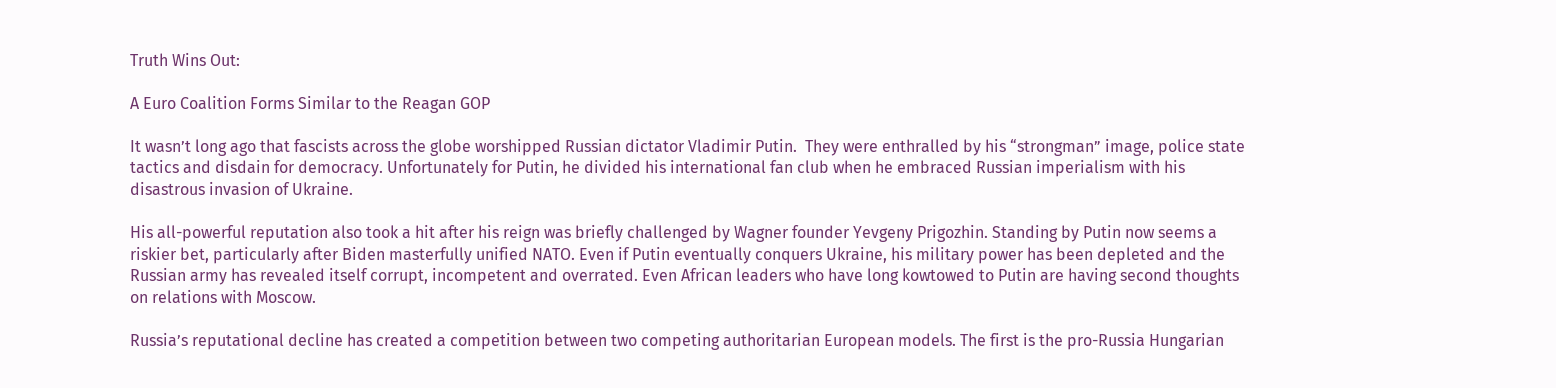Truth Wins Out:

A Euro Coalition Forms Similar to the Reagan GOP

It wasn’t long ago that fascists across the globe worshipped Russian dictator Vladimir Putin.  They were enthralled by his “strongman” image, police state tactics and disdain for democracy. Unfortunately for Putin, he divided his international fan club when he embraced Russian imperialism with his disastrous invasion of Ukraine.

His all-powerful reputation also took a hit after his reign was briefly challenged by Wagner founder Yevgeny Prigozhin. Standing by Putin now seems a riskier bet, particularly after Biden masterfully unified NATO. Even if Putin eventually conquers Ukraine, his military power has been depleted and the Russian army has revealed itself corrupt, incompetent and overrated. Even African leaders who have long kowtowed to Putin are having second thoughts on relations with Moscow.

Russia’s reputational decline has created a competition between two competing authoritarian European models. The first is the pro-Russia Hungarian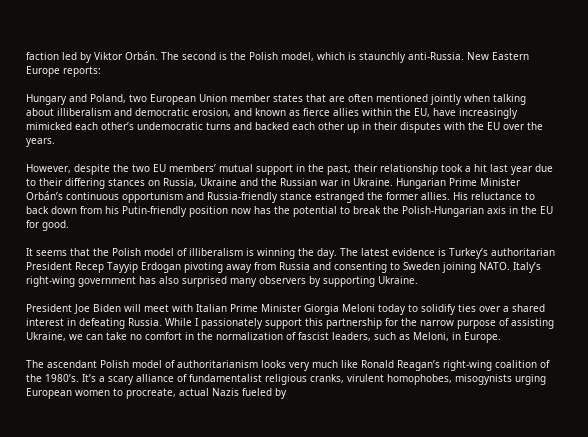faction led by Viktor Orbán. The second is the Polish model, which is staunchly anti-Russia. New Eastern Europe reports:

Hungary and Poland, two European Union member states that are often mentioned jointly when talking about illiberalism and democratic erosion, and known as fierce allies within the EU, have increasingly mimicked each other’s undemocratic turns and backed each other up in their disputes with the EU over the years.

However, despite the two EU members’ mutual support in the past, their relationship took a hit last year due to their differing stances on Russia, Ukraine and the Russian war in Ukraine. Hungarian Prime Minister Orbán’s continuous opportunism and Russia-friendly stance estranged the former allies. His reluctance to back down from his Putin-friendly position now has the potential to break the Polish-Hungarian axis in the EU for good.

It seems that the Polish model of illiberalism is winning the day. The latest evidence is Turkey’s authoritarian President Recep Tayyip Erdogan pivoting away from Russia and consenting to Sweden joining NATO. Italy’s right-wing government has also surprised many observers by supporting Ukraine.

President Joe Biden will meet with Italian Prime Minister Giorgia Meloni today to solidify ties over a shared interest in defeating Russia. While I passionately support this partnership for the narrow purpose of assisting Ukraine, we can take no comfort in the normalization of fascist leaders, such as Meloni, in Europe.

The ascendant Polish model of authoritarianism looks very much like Ronald Reagan’s right-wing coalition of the 1980’s. It’s a scary alliance of fundamentalist religious cranks, virulent homophobes, misogynists urging European women to procreate, actual Nazis fueled by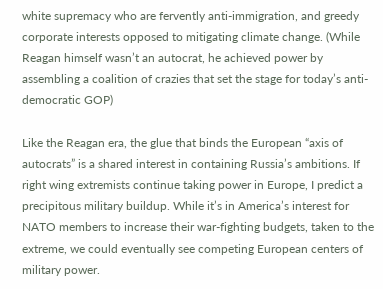white supremacy who are fervently anti-immigration, and greedy corporate interests opposed to mitigating climate change. (While Reagan himself wasn’t an autocrat, he achieved power by assembling a coalition of crazies that set the stage for today’s anti-democratic GOP)

Like the Reagan era, the glue that binds the European “axis of autocrats” is a shared interest in containing Russia’s ambitions. If right wing extremists continue taking power in Europe, I predict a precipitous military buildup. While it’s in America’s interest for NATO members to increase their war-fighting budgets, taken to the extreme, we could eventually see competing European centers of military power.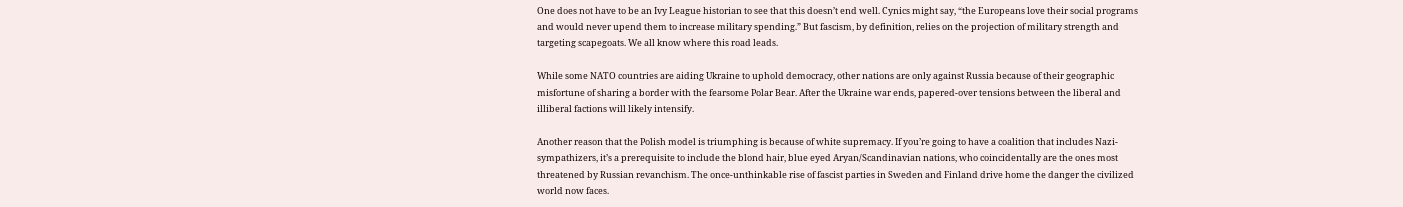One does not have to be an Ivy League historian to see that this doesn’t end well. Cynics might say, “the Europeans love their social programs and would never upend them to increase military spending.” But fascism, by definition, relies on the projection of military strength and targeting scapegoats. We all know where this road leads.

While some NATO countries are aiding Ukraine to uphold democracy, other nations are only against Russia because of their geographic misfortune of sharing a border with the fearsome Polar Bear. After the Ukraine war ends, papered-over tensions between the liberal and illiberal factions will likely intensify.

Another reason that the Polish model is triumphing is because of white supremacy. If you’re going to have a coalition that includes Nazi-sympathizers, it’s a prerequisite to include the blond hair, blue eyed Aryan/Scandinavian nations, who coincidentally are the ones most threatened by Russian revanchism. The once-unthinkable rise of fascist parties in Sweden and Finland drive home the danger the civilized world now faces.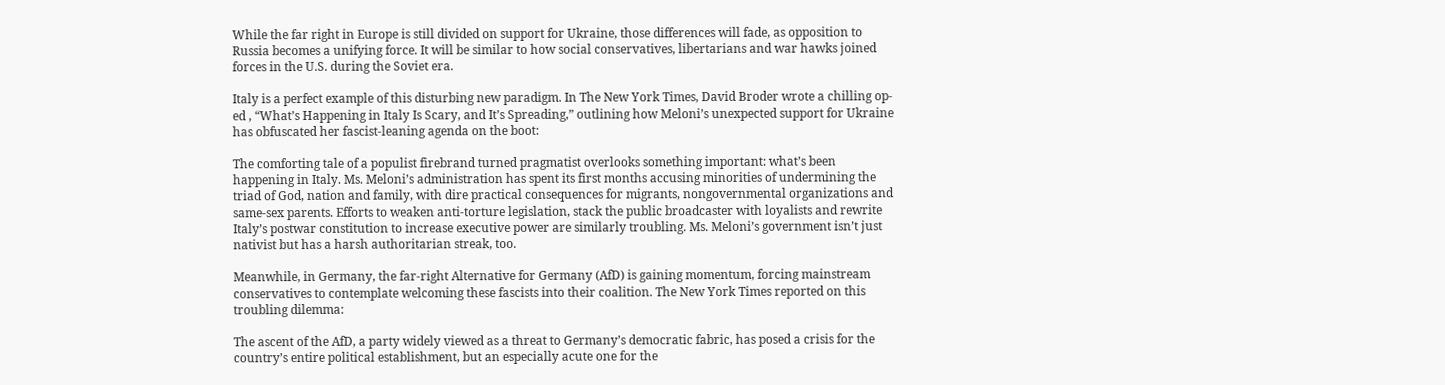While the far right in Europe is still divided on support for Ukraine, those differences will fade, as opposition to Russia becomes a unifying force. It will be similar to how social conservatives, libertarians and war hawks joined forces in the U.S. during the Soviet era.

Italy is a perfect example of this disturbing new paradigm. In The New York Times, David Broder wrote a chilling op-ed , “What’s Happening in Italy Is Scary, and It’s Spreading,” outlining how Meloni’s unexpected support for Ukraine has obfuscated her fascist-leaning agenda on the boot:

The comforting tale of a populist firebrand turned pragmatist overlooks something important: what’s been happening in Italy. Ms. Meloni’s administration has spent its first months accusing minorities of undermining the triad of God, nation and family, with dire practical consequences for migrants, nongovernmental organizations and same-sex parents. Efforts to weaken anti-torture legislation, stack the public broadcaster with loyalists and rewrite Italy’s postwar constitution to increase executive power are similarly troubling. Ms. Meloni’s government isn’t just nativist but has a harsh authoritarian streak, too.

Meanwhile, in Germany, the far-right Alternative for Germany (AfD) is gaining momentum, forcing mainstream conservatives to contemplate welcoming these fascists into their coalition. The New York Times reported on this troubling dilemma:

The ascent of the AfD, a party widely viewed as a threat to Germany’s democratic fabric, has posed a crisis for the country’s entire political establishment, but an especially acute one for the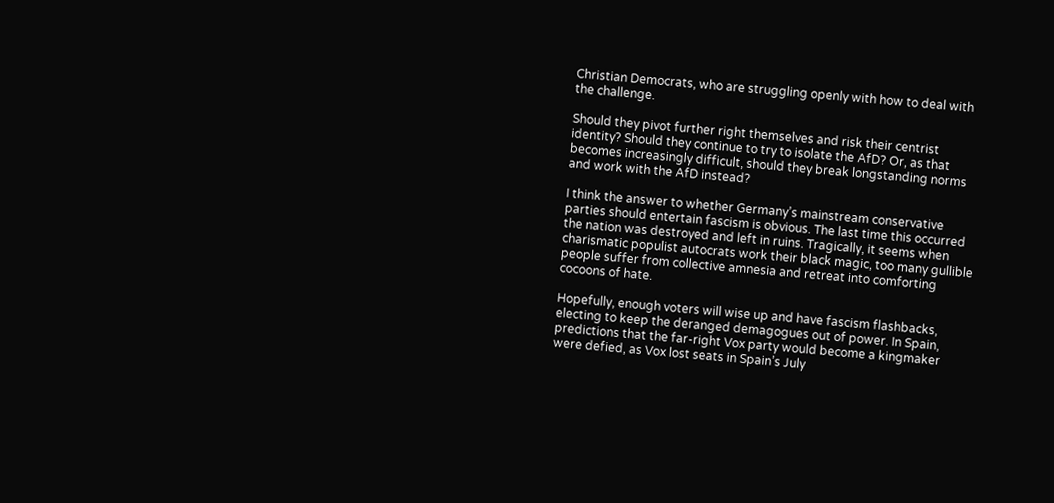Christian Democrats, who are struggling openly with how to deal with the challenge.

Should they pivot further right themselves and risk their centrist identity? Should they continue to try to isolate the AfD? Or, as that becomes increasingly difficult, should they break longstanding norms and work with the AfD instead?

I think the answer to whether Germany’s mainstream conservative parties should entertain fascism is obvious. The last time this occurred the nation was destroyed and left in ruins. Tragically, it seems when charismatic populist autocrats work their black magic, too many gullible people suffer from collective amnesia and retreat into comforting cocoons of hate.

Hopefully, enough voters will wise up and have fascism flashbacks, electing to keep the deranged demagogues out of power. In Spain, predictions that the far-right Vox party would become a kingmaker were defied, as Vox lost seats in Spain’s July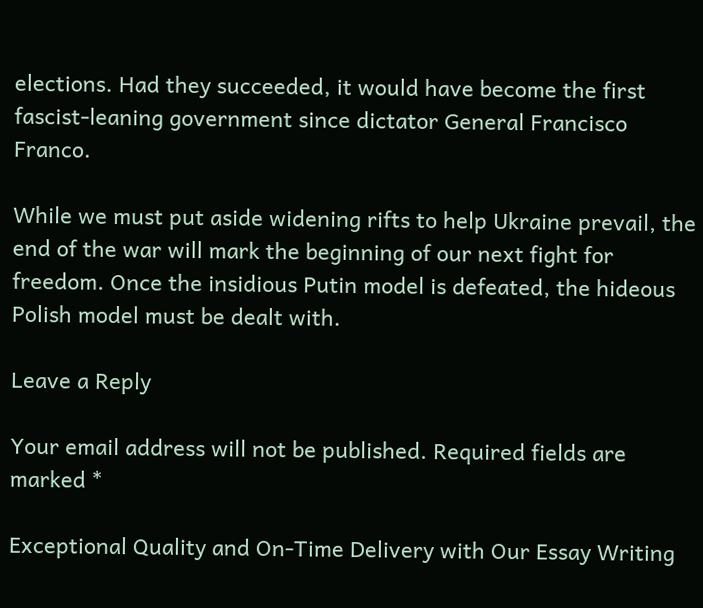elections. Had they succeeded, it would have become the first fascist-leaning government since dictator General Francisco Franco.

While we must put aside widening rifts to help Ukraine prevail, the end of the war will mark the beginning of our next fight for freedom. Once the insidious Putin model is defeated, the hideous Polish model must be dealt with.

Leave a Reply

Your email address will not be published. Required fields are marked *

Exceptional Quality and On-Time Delivery with Our Essay Writing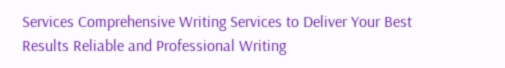Services Comprehensive Writing Services to Deliver Your Best Results Reliable and Professional Writing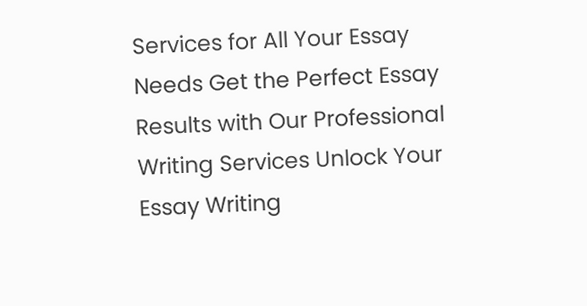Services for All Your Essay Needs Get the Perfect Essay Results with Our Professional Writing Services Unlock Your Essay Writing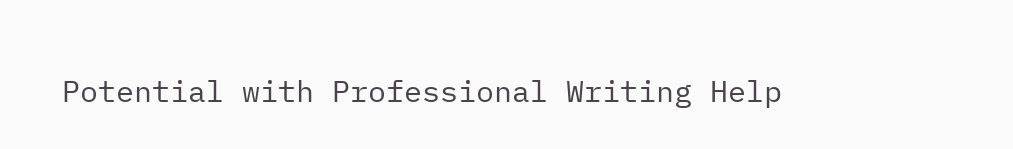Potential with Professional Writing Help